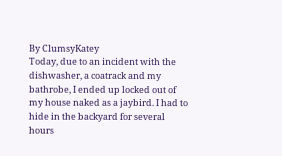By ClumsyKatey
Today, due to an incident with the dishwasher, a coatrack and my bathrobe, I ended up locked out of my house naked as a jaybird. I had to hide in the backyard for several hours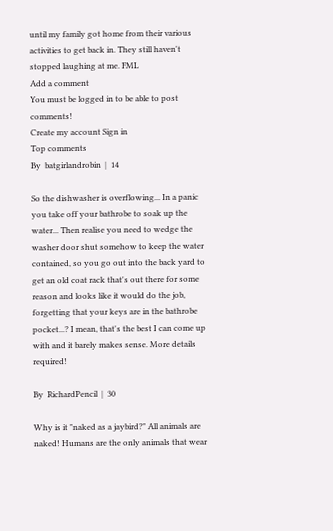until my family got home from their various activities to get back in. They still haven't stopped laughing at me. FML
Add a comment
You must be logged in to be able to post comments!
Create my account Sign in
Top comments
By  batgirlandrobin  |  14

So the dishwasher is overflowing... In a panic you take off your bathrobe to soak up the water... Then realise you need to wedge the washer door shut somehow to keep the water contained, so you go out into the back yard to get an old coat rack that's out there for some reason and looks like it would do the job, forgetting that your keys are in the bathrobe pocket...? I mean, that's the best I can come up with and it barely makes sense. More details required!

By  RichardPencil  |  30

Why is it "naked as a jaybird?" All animals are naked! Humans are the only animals that wear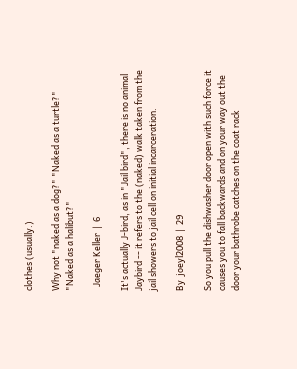clothes (usually.)

Why not "naked as a dog?" "Naked as a turtle?" "Naked as a halibut?"

  Jaeger Keller  |  6

It's actually J-bird, as in "Jail bird", there is no animal Jaybird -- it refers to the (naked) walk taken from the jail showers to jail cell on initial incarceration.

By  joeyl2008  |  29

So you pull the dishwasher door open with such force it causes you to fall backwards and on your way out the door your bathrobe catches on the coat rack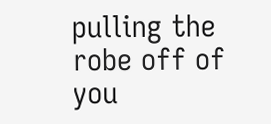pulling the robe off of you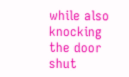while also knocking the door shut